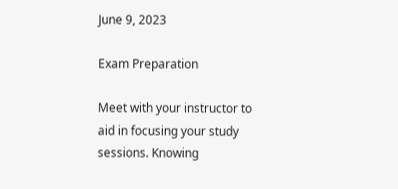June 9, 2023

Exam Preparation

Meet with your instructor to aid in focusing your study sessions. Knowing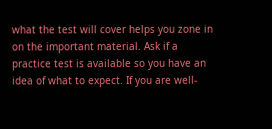what the test will cover helps you zone in on the important material. Ask if a practice test is available so you have an idea of what to expect. If you are well-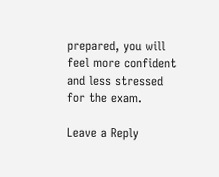prepared, you will feel more confident and less stressed for the exam.

Leave a Reply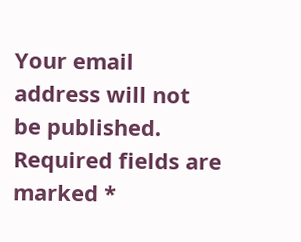Your email address will not be published. Required fields are marked *